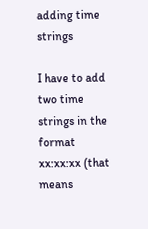adding time strings

I have to add two time strings in the format xx:xx:xx (that means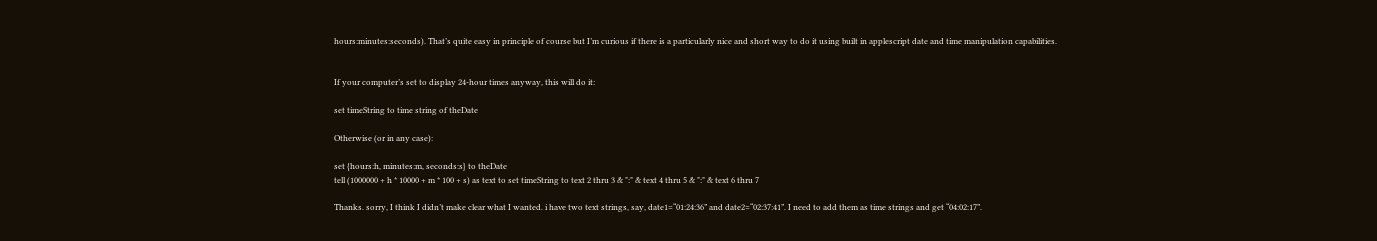hours:minutes:seconds). That’s quite easy in principle of course but I’m curious if there is a particularly nice and short way to do it using built in applescript date and time manipulation capabilities.


If your computer’s set to display 24-hour times anyway, this will do it:

set timeString to time string of theDate

Otherwise (or in any case):

set {hours:h, minutes:m, seconds:s} to theDate
tell (1000000 + h * 10000 + m * 100 + s) as text to set timeString to text 2 thru 3 & ":" & text 4 thru 5 & ":" & text 6 thru 7

Thanks. sorry, I think I didn’t make clear what I wanted. i have two text strings, say, date1=“01:24:36” and date2=“02:37:41”. I need to add them as time strings and get “04:02:17”.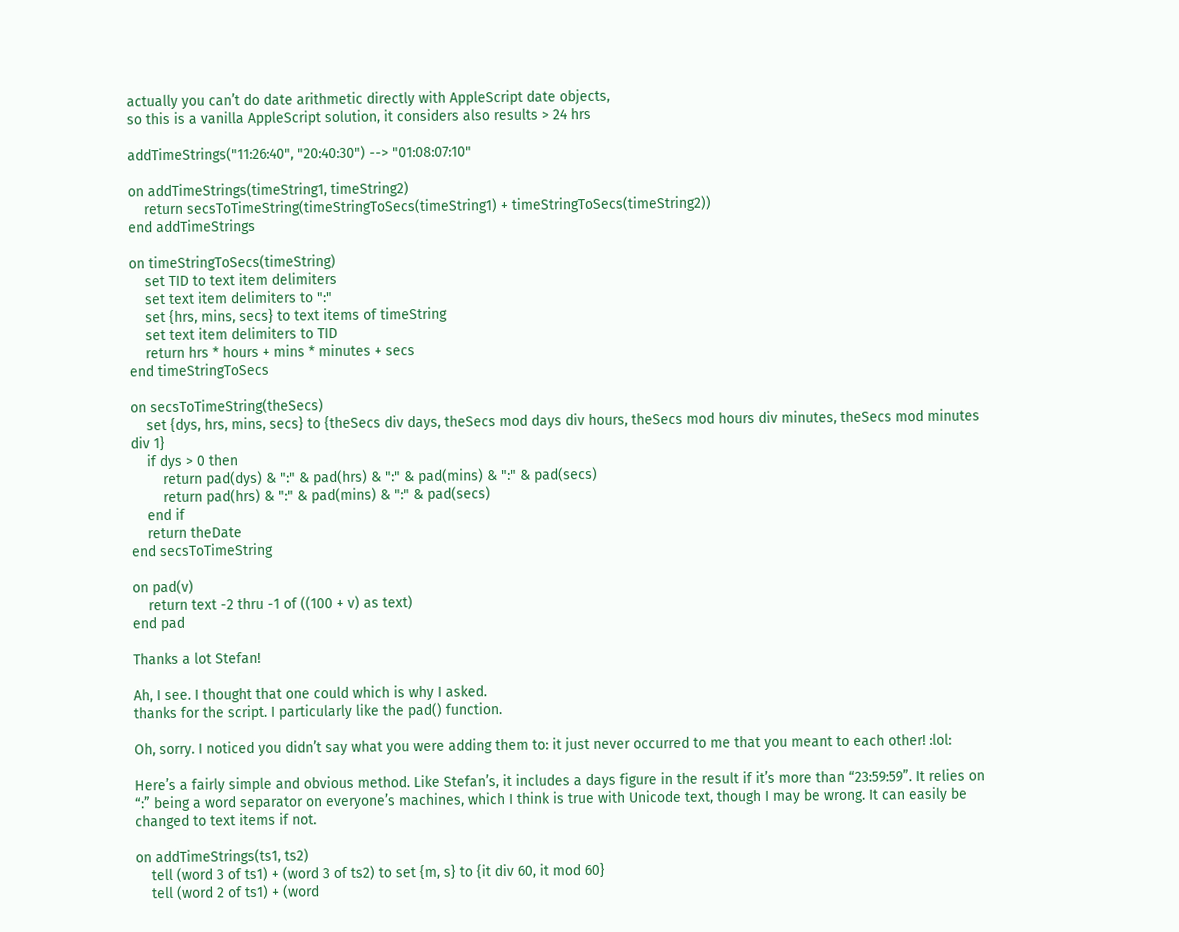actually you can’t do date arithmetic directly with AppleScript date objects,
so this is a vanilla AppleScript solution, it considers also results > 24 hrs

addTimeStrings("11:26:40", "20:40:30") --> "01:08:07:10"

on addTimeStrings(timeString1, timeString2)
    return secsToTimeString(timeStringToSecs(timeString1) + timeStringToSecs(timeString2))
end addTimeStrings

on timeStringToSecs(timeString)
    set TID to text item delimiters
    set text item delimiters to ":"
    set {hrs, mins, secs} to text items of timeString
    set text item delimiters to TID
    return hrs * hours + mins * minutes + secs
end timeStringToSecs

on secsToTimeString(theSecs)
    set {dys, hrs, mins, secs} to {theSecs div days, theSecs mod days div hours, theSecs mod hours div minutes, theSecs mod minutes div 1}
    if dys > 0 then
        return pad(dys) & ":" & pad(hrs) & ":" & pad(mins) & ":" & pad(secs)
        return pad(hrs) & ":" & pad(mins) & ":" & pad(secs)
    end if
    return theDate
end secsToTimeString

on pad(v)
    return text -2 thru -1 of ((100 + v) as text)
end pad

Thanks a lot Stefan!

Ah, I see. I thought that one could which is why I asked.
thanks for the script. I particularly like the pad() function.

Oh, sorry. I noticed you didn’t say what you were adding them to: it just never occurred to me that you meant to each other! :lol:

Here’s a fairly simple and obvious method. Like Stefan’s, it includes a days figure in the result if it’s more than “23:59:59”. It relies on “:” being a word separator on everyone’s machines, which I think is true with Unicode text, though I may be wrong. It can easily be changed to text items if not.

on addTimeStrings(ts1, ts2)
    tell (word 3 of ts1) + (word 3 of ts2) to set {m, s} to {it div 60, it mod 60}
    tell (word 2 of ts1) + (word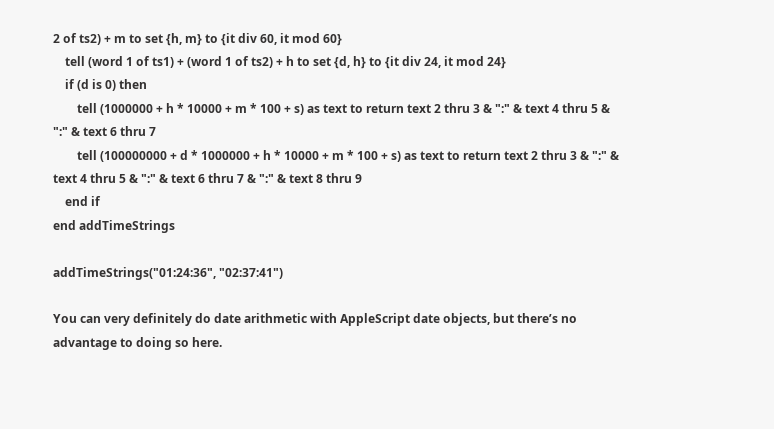2 of ts2) + m to set {h, m} to {it div 60, it mod 60}
    tell (word 1 of ts1) + (word 1 of ts2) + h to set {d, h} to {it div 24, it mod 24}
    if (d is 0) then
        tell (1000000 + h * 10000 + m * 100 + s) as text to return text 2 thru 3 & ":" & text 4 thru 5 & ":" & text 6 thru 7
        tell (100000000 + d * 1000000 + h * 10000 + m * 100 + s) as text to return text 2 thru 3 & ":" & text 4 thru 5 & ":" & text 6 thru 7 & ":" & text 8 thru 9
    end if
end addTimeStrings

addTimeStrings("01:24:36", "02:37:41")

You can very definitely do date arithmetic with AppleScript date objects, but there’s no advantage to doing so here.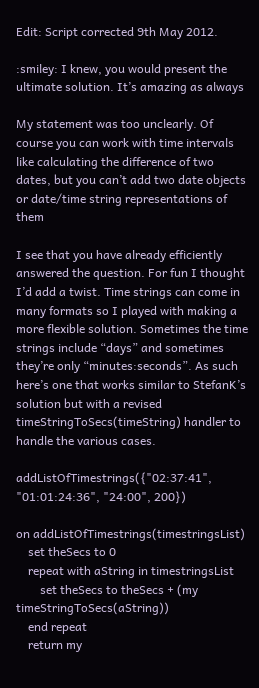Edit: Script corrected 9th May 2012.

:smiley: I knew, you would present the ultimate solution. It’s amazing as always

My statement was too unclearly. Of course you can work with time intervals like calculating the difference of two dates, but you can’t add two date objects or date/time string representations of them

I see that you have already efficiently answered the question. For fun I thought I’d add a twist. Time strings can come in many formats so I played with making a more flexible solution. Sometimes the time strings include “days” and sometimes they’re only “minutes:seconds”. As such here’s one that works similar to StefanK’s solution but with a revised timeStringToSecs(timeString) handler to handle the various cases.

addListOfTimestrings({"02:37:41", "01:01:24:36", "24:00", 200})

on addListOfTimestrings(timestringsList)
    set theSecs to 0
    repeat with aString in timestringsList
        set theSecs to theSecs + (my timeStringToSecs(aString))
    end repeat
    return my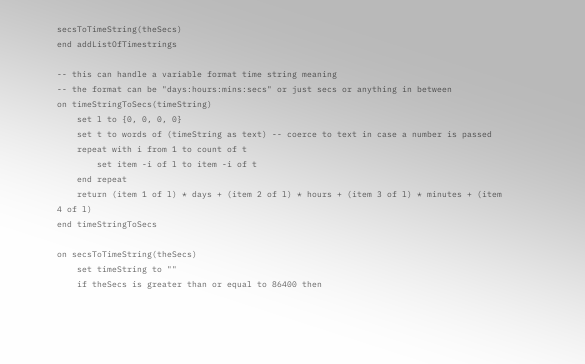secsToTimeString(theSecs)
end addListOfTimestrings

-- this can handle a variable format time string meaning
-- the format can be "days:hours:mins:secs" or just secs or anything in between
on timeStringToSecs(timeString)
    set l to {0, 0, 0, 0}
    set t to words of (timeString as text) -- coerce to text in case a number is passed
    repeat with i from 1 to count of t
        set item -i of l to item -i of t
    end repeat
    return (item 1 of l) * days + (item 2 of l) * hours + (item 3 of l) * minutes + (item 4 of l)
end timeStringToSecs

on secsToTimeString(theSecs)
    set timeString to ""
    if theSecs is greater than or equal to 86400 then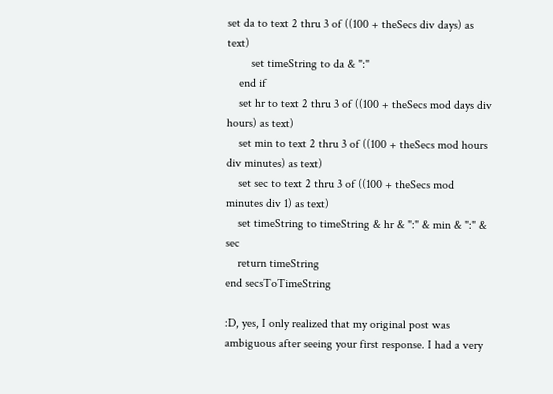set da to text 2 thru 3 of ((100 + theSecs div days) as text)
        set timeString to da & ":"
    end if
    set hr to text 2 thru 3 of ((100 + theSecs mod days div hours) as text)
    set min to text 2 thru 3 of ((100 + theSecs mod hours div minutes) as text)
    set sec to text 2 thru 3 of ((100 + theSecs mod minutes div 1) as text)
    set timeString to timeString & hr & ":" & min & ":" & sec
    return timeString
end secsToTimeString

:D, yes, I only realized that my original post was ambiguous after seeing your first response. I had a very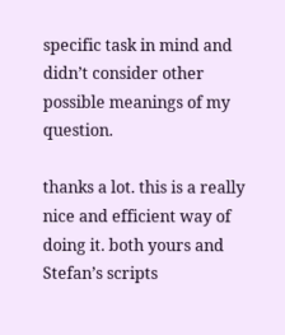specific task in mind and didn’t consider other possible meanings of my question.

thanks a lot. this is a really nice and efficient way of doing it. both yours and Stefan’s scripts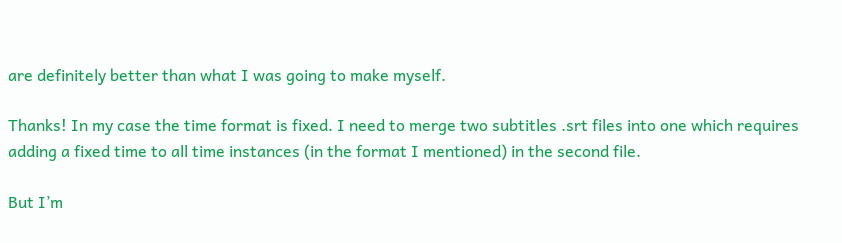are definitely better than what I was going to make myself.

Thanks! In my case the time format is fixed. I need to merge two subtitles .srt files into one which requires adding a fixed time to all time instances (in the format I mentioned) in the second file.

But I’m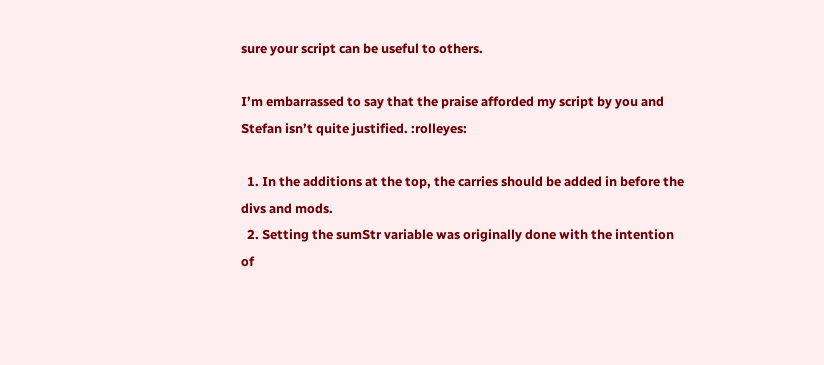sure your script can be useful to others.

I’m embarrassed to say that the praise afforded my script by you and Stefan isn’t quite justified. :rolleyes:

  1. In the additions at the top, the carries should be added in before the divs and mods.
  2. Setting the sumStr variable was originally done with the intention of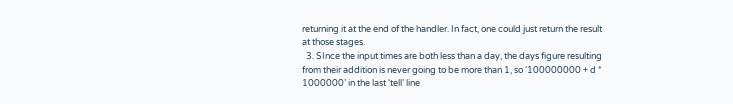returning it at the end of the handler. In fact, one could just return the result at those stages.
  3. SInce the input times are both less than a day, the days figure resulting from their addition is never going to be more than 1, so ‘100000000 + d * 1000000’ in the last ‘tell’ line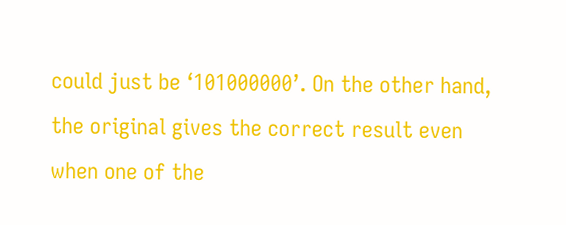could just be ‘101000000’. On the other hand, the original gives the correct result even when one of the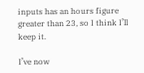inputs has an hours figure greater than 23, so I think I’ll keep it.

I’ve now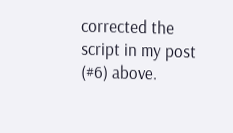corrected the script in my post (#6) above.